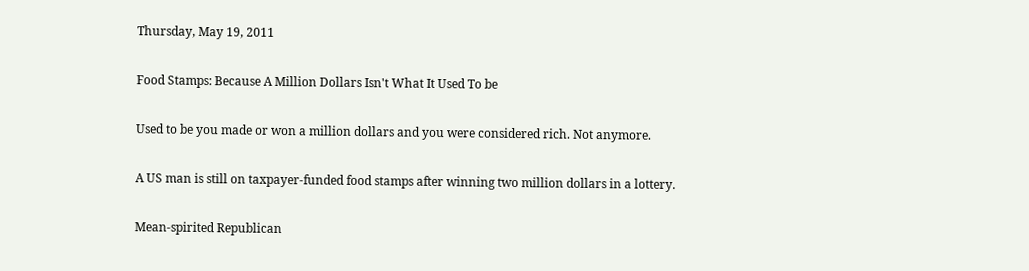Thursday, May 19, 2011

Food Stamps: Because A Million Dollars Isn't What It Used To be

Used to be you made or won a million dollars and you were considered rich. Not anymore.

A US man is still on taxpayer-funded food stamps after winning two million dollars in a lottery.

Mean-spirited Republican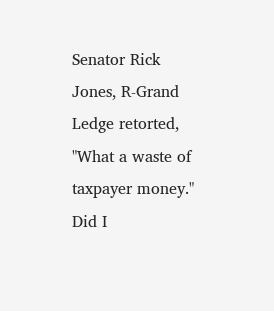Senator Rick Jones, R-Grand Ledge retorted, "What a waste of taxpayer money." Did I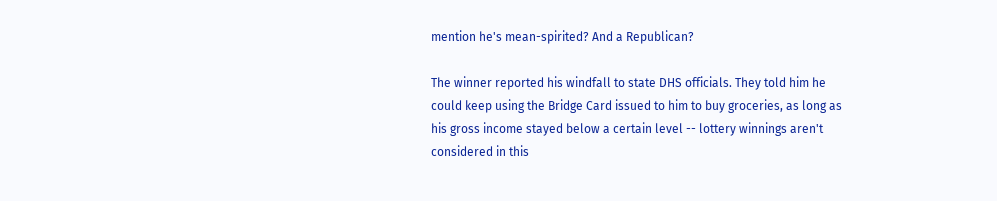mention he's mean-spirited? And a Republican?

The winner reported his windfall to state DHS officials. They told him he could keep using the Bridge Card issued to him to buy groceries, as long as his gross income stayed below a certain level -- lottery winnings aren't considered in this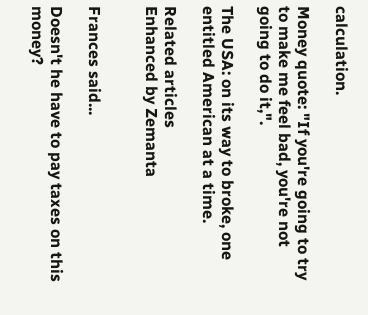calculation.

Money quote: "If you're going to try to make me feel bad, you're not going to do it,".

The USA: on its way to broke, one entitled American at a time.

Related articles
Enhanced by Zemanta


Frances said...

Doesn't he have to pay taxes on this money?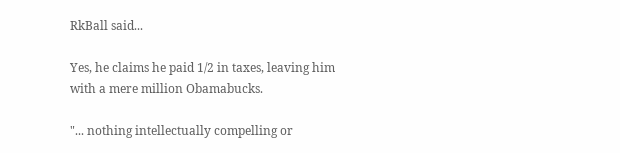RkBall said...

Yes, he claims he paid 1/2 in taxes, leaving him with a mere million Obamabucks.

"... nothing intellectually compelling or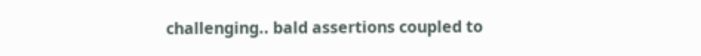challenging.. bald assertions coupled to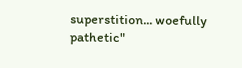superstition... woefully pathetic"